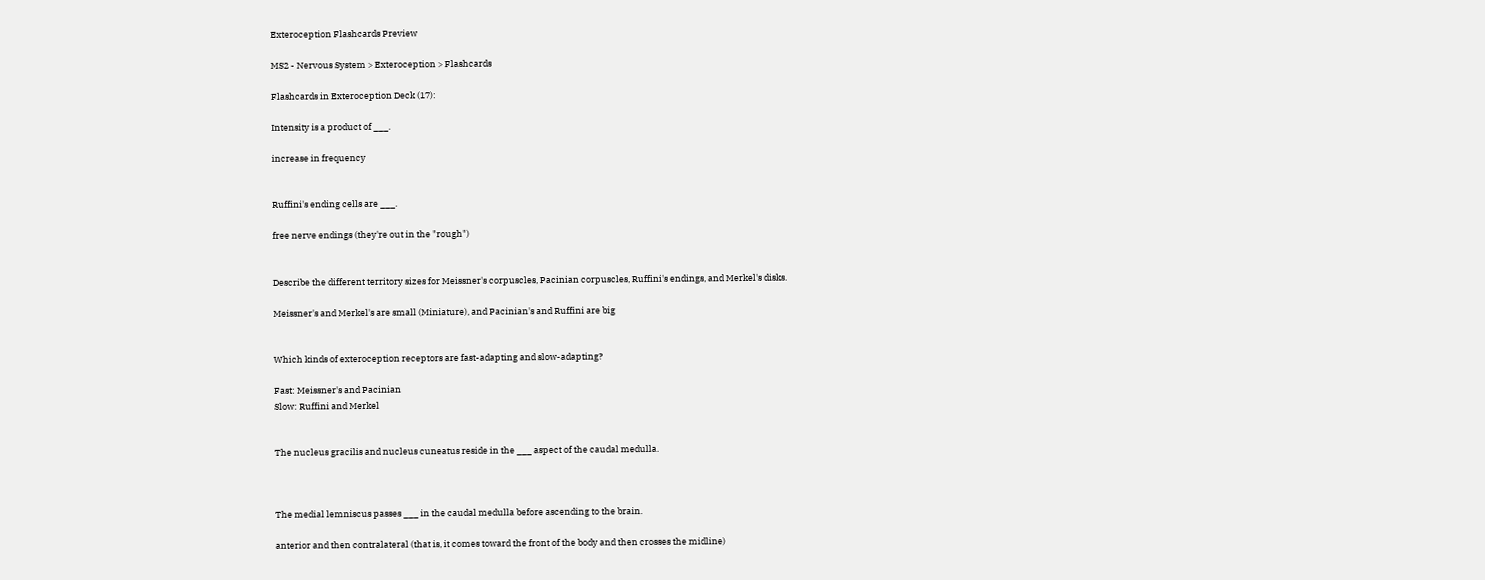Exteroception Flashcards Preview

MS2 - Nervous System > Exteroception > Flashcards

Flashcards in Exteroception Deck (17):

Intensity is a product of ___.

increase in frequency


Ruffini's ending cells are ___.

free nerve endings (they're out in the "rough")


Describe the different territory sizes for Meissner's corpuscles, Pacinian corpuscles, Ruffini's endings, and Merkel's disks.

Meissner's and Merkel's are small (Miniature), and Pacinian's and Ruffini are big


Which kinds of exteroception receptors are fast-adapting and slow-adapting?

Fast: Meissner's and Pacinian
Slow: Ruffini and Merkel


The nucleus gracilis and nucleus cuneatus reside in the ___ aspect of the caudal medulla.



The medial lemniscus passes ___ in the caudal medulla before ascending to the brain.

anterior and then contralateral (that is, it comes toward the front of the body and then crosses the midline)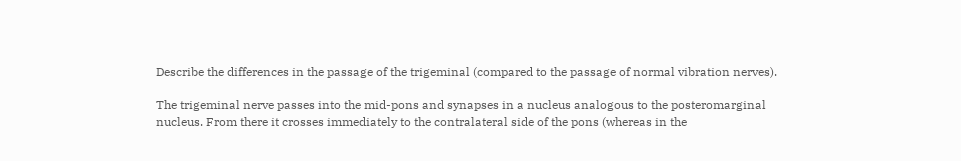Describe the differences in the passage of the trigeminal (compared to the passage of normal vibration nerves).

The trigeminal nerve passes into the mid-pons and synapses in a nucleus analogous to the posteromarginal nucleus. From there it crosses immediately to the contralateral side of the pons (whereas in the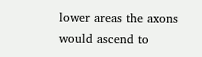lower areas the axons would ascend to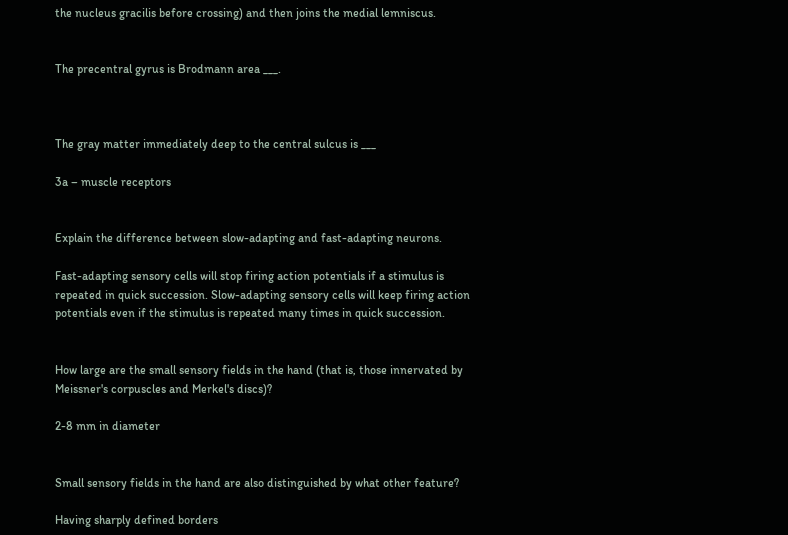the nucleus gracilis before crossing) and then joins the medial lemniscus.


The precentral gyrus is Brodmann area ___.



The gray matter immediately deep to the central sulcus is ___

3a – muscle receptors


Explain the difference between slow-adapting and fast-adapting neurons.

Fast-adapting sensory cells will stop firing action potentials if a stimulus is repeated in quick succession. Slow-adapting sensory cells will keep firing action potentials even if the stimulus is repeated many times in quick succession.


How large are the small sensory fields in the hand (that is, those innervated by Meissner's corpuscles and Merkel's discs)?

2-8 mm in diameter


Small sensory fields in the hand are also distinguished by what other feature?

Having sharply defined borders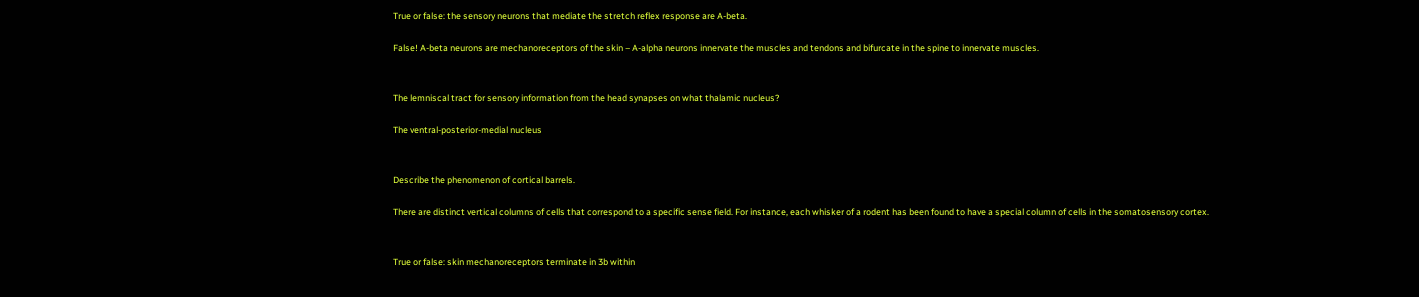True or false: the sensory neurons that mediate the stretch reflex response are A-beta.

False! A-beta neurons are mechanoreceptors of the skin – A-alpha neurons innervate the muscles and tendons and bifurcate in the spine to innervate muscles.


The lemniscal tract for sensory information from the head synapses on what thalamic nucleus?

The ventral-posterior-medial nucleus


Describe the phenomenon of cortical barrels.

There are distinct vertical columns of cells that correspond to a specific sense field. For instance, each whisker of a rodent has been found to have a special column of cells in the somatosensory cortex.


True or false: skin mechanoreceptors terminate in 3b within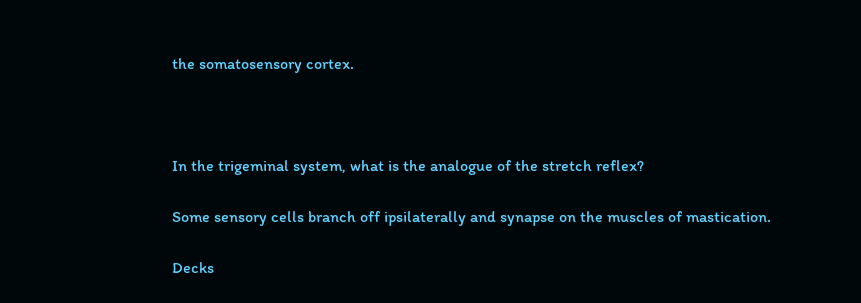the somatosensory cortex.



In the trigeminal system, what is the analogue of the stretch reflex?

Some sensory cells branch off ipsilaterally and synapse on the muscles of mastication.

Decks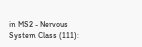in MS2 - Nervous System Class (111):